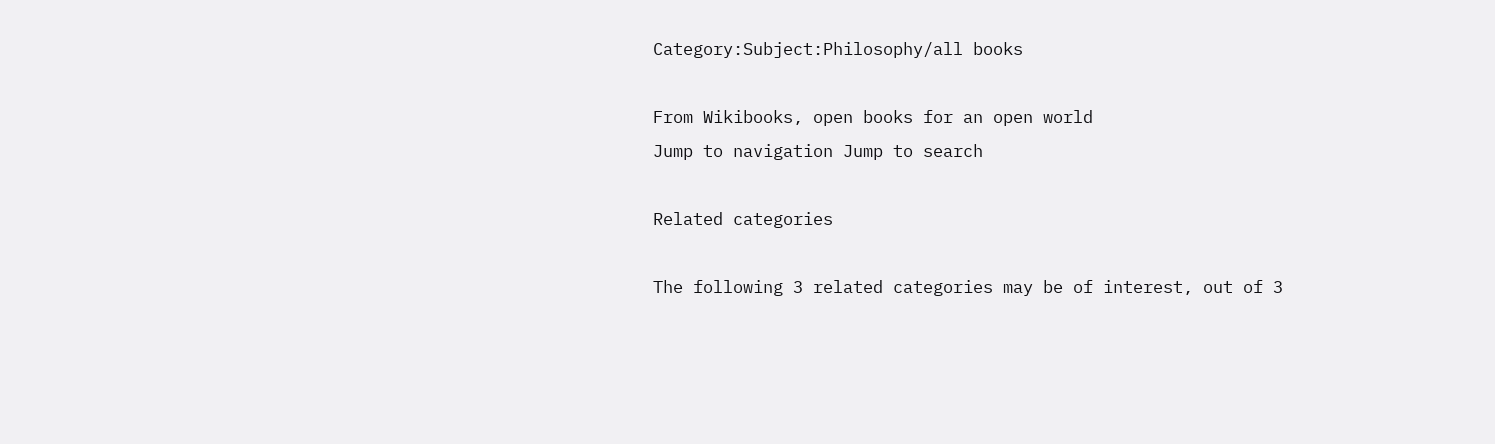Category:Subject:Philosophy/all books

From Wikibooks, open books for an open world
Jump to navigation Jump to search

Related categories

The following 3 related categories may be of interest, out of 3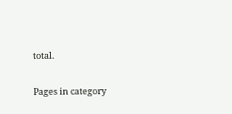total.

Pages in category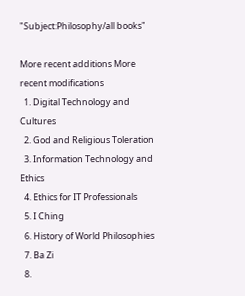"Subject:Philosophy/all books"

More recent additions More recent modifications
  1. Digital Technology and Cultures
  2. God and Religious Toleration
  3. Information Technology and Ethics
  4. Ethics for IT Professionals
  5. I Ching
  6. History of World Philosophies
  7. Ba Zi
  8.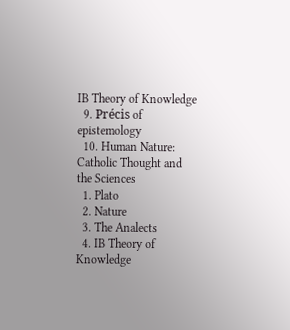IB Theory of Knowledge
  9. Précis of epistemology
  10. Human Nature: Catholic Thought and the Sciences
  1. Plato
  2. Nature
  3. The Analects
  4. IB Theory of Knowledge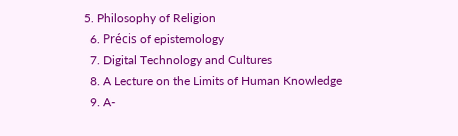5. Philosophy of Religion
  6. Précis of epistemology
  7. Digital Technology and Cultures
  8. A Lecture on the Limits of Human Knowledge
  9. A-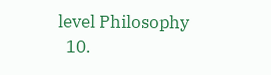level Philosophy
  10.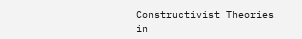Constructivist Theories in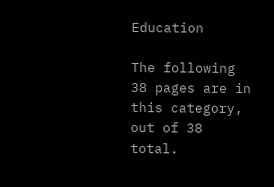Education

The following 38 pages are in this category, out of 38 total.